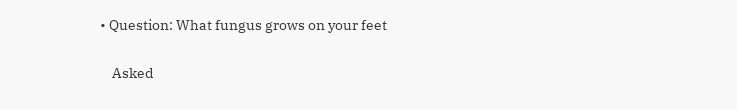• Question: What fungus grows on your feet

    Asked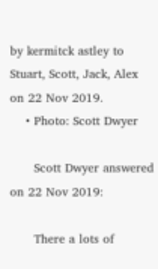by kermitck astley to Stuart, Scott, Jack, Alex on 22 Nov 2019.
    • Photo: Scott Dwyer

      Scott Dwyer answered on 22 Nov 2019:

      There a lots of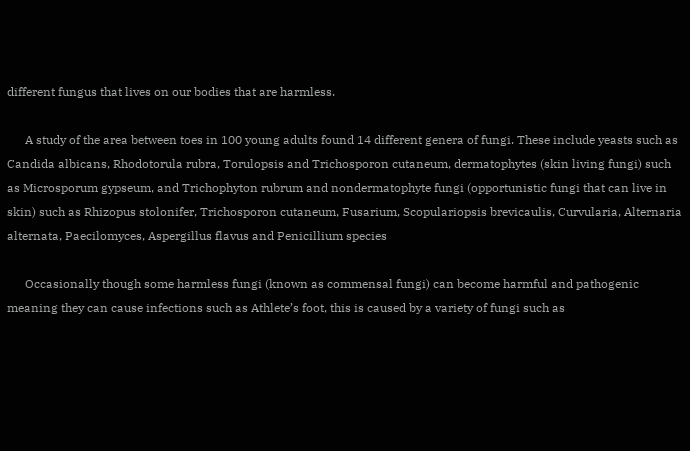different fungus that lives on our bodies that are harmless.

      A study of the area between toes in 100 young adults found 14 different genera of fungi. These include yeasts such as Candida albicans, Rhodotorula rubra, Torulopsis and Trichosporon cutaneum, dermatophytes (skin living fungi) such as Microsporum gypseum, and Trichophyton rubrum and nondermatophyte fungi (opportunistic fungi that can live in skin) such as Rhizopus stolonifer, Trichosporon cutaneum, Fusarium, Scopulariopsis brevicaulis, Curvularia, Alternaria alternata, Paecilomyces, Aspergillus flavus and Penicillium species

      Occasionally though some harmless fungi (known as commensal fungi) can become harmful and pathogenic meaning they can cause infections such as Athlete’s foot, this is caused by a variety of fungi such as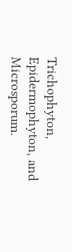Trichophyton, Epidermophyton, and Microsporum.